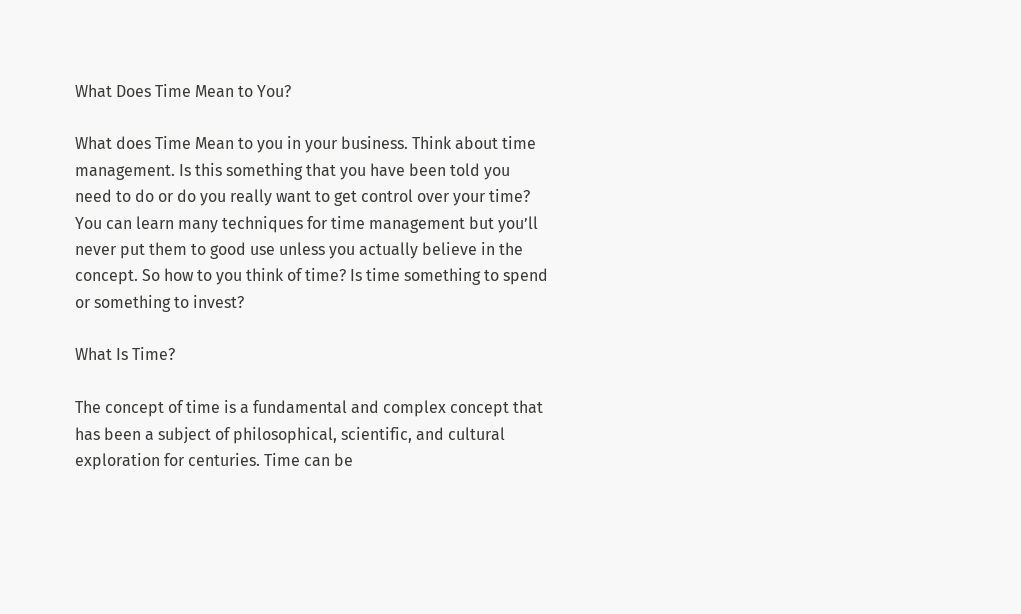What Does Time Mean to You?

What does Time Mean to you in your business. Think about time management. Is this something that you have been told you need to do or do you really want to get control over your time? You can learn many techniques for time management but you’ll never put them to good use unless you actually believe in the concept. So how to you think of time? Is time something to spend or something to invest?

What Is Time?

The concept of time is a fundamental and complex concept that has been a subject of philosophical, scientific, and cultural exploration for centuries. Time can be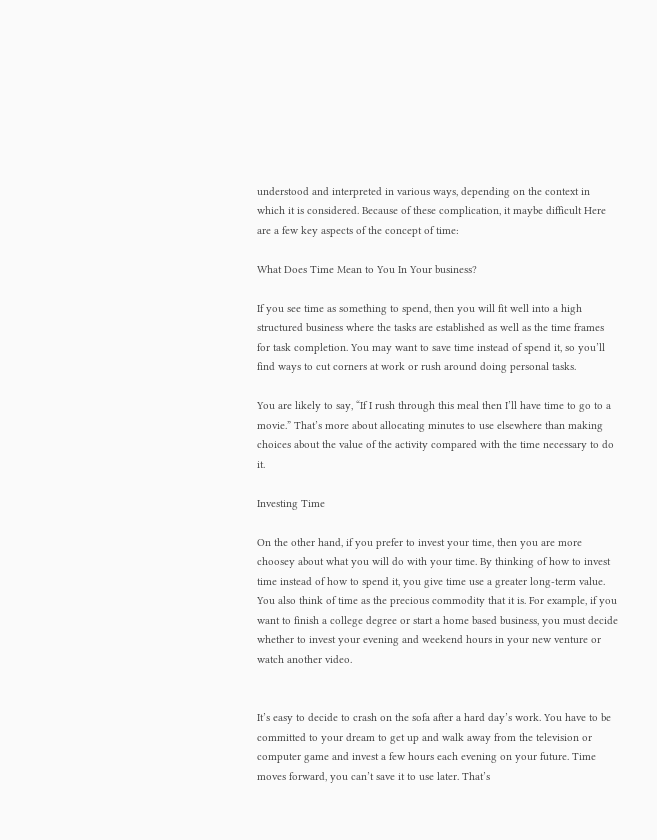understood and interpreted in various ways, depending on the context in which it is considered. Because of these complication, it maybe difficult Here are a few key aspects of the concept of time:

What Does Time Mean to You In Your business?

If you see time as something to spend, then you will fit well into a high structured business where the tasks are established as well as the time frames for task completion. You may want to save time instead of spend it, so you’ll find ways to cut corners at work or rush around doing personal tasks.

You are likely to say, “If I rush through this meal then I’ll have time to go to a movie.” That’s more about allocating minutes to use elsewhere than making choices about the value of the activity compared with the time necessary to do it.

Investing Time

On the other hand, if you prefer to invest your time, then you are more choosey about what you will do with your time. By thinking of how to invest time instead of how to spend it, you give time use a greater long-term value.
You also think of time as the precious commodity that it is. For example, if you want to finish a college degree or start a home based business, you must decide whether to invest your evening and weekend hours in your new venture or watch another video.


It’s easy to decide to crash on the sofa after a hard day’s work. You have to be committed to your dream to get up and walk away from the television or computer game and invest a few hours each evening on your future. Time moves forward, you can’t save it to use later. That’s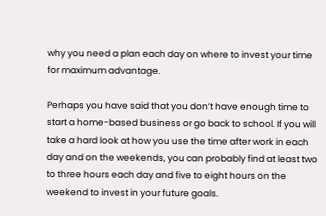why you need a plan each day on where to invest your time for maximum advantage.

Perhaps you have said that you don’t have enough time to start a home-based business or go back to school. If you will take a hard look at how you use the time after work in each day and on the weekends, you can probably find at least two to three hours each day and five to eight hours on the weekend to invest in your future goals.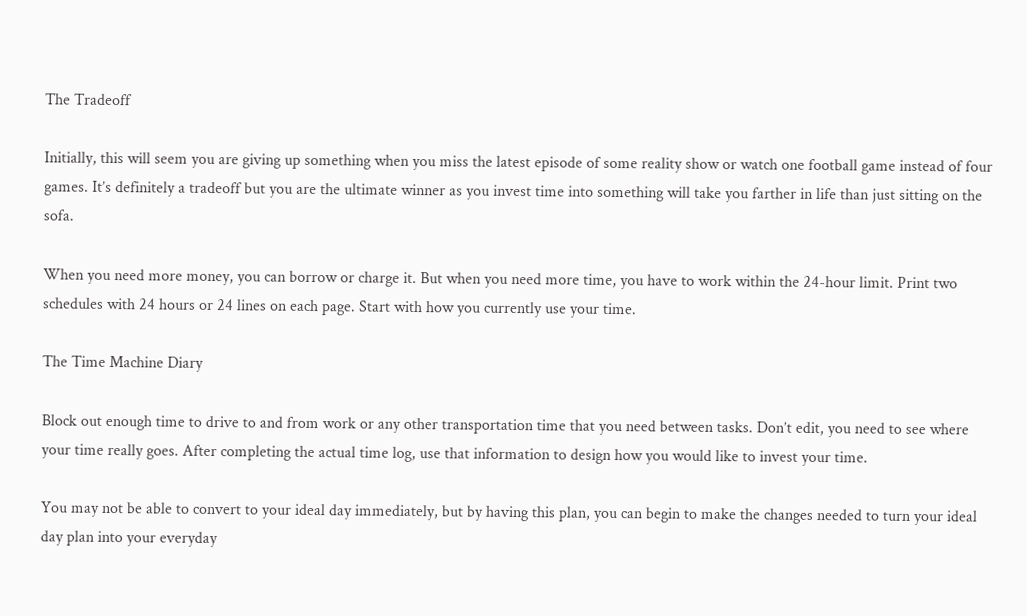The Tradeoff

Initially, this will seem you are giving up something when you miss the latest episode of some reality show or watch one football game instead of four games. It’s definitely a tradeoff but you are the ultimate winner as you invest time into something will take you farther in life than just sitting on the sofa.

When you need more money, you can borrow or charge it. But when you need more time, you have to work within the 24-hour limit. Print two schedules with 24 hours or 24 lines on each page. Start with how you currently use your time.

The Time Machine Diary

Block out enough time to drive to and from work or any other transportation time that you need between tasks. Don’t edit, you need to see where your time really goes. After completing the actual time log, use that information to design how you would like to invest your time.

You may not be able to convert to your ideal day immediately, but by having this plan, you can begin to make the changes needed to turn your ideal day plan into your everyday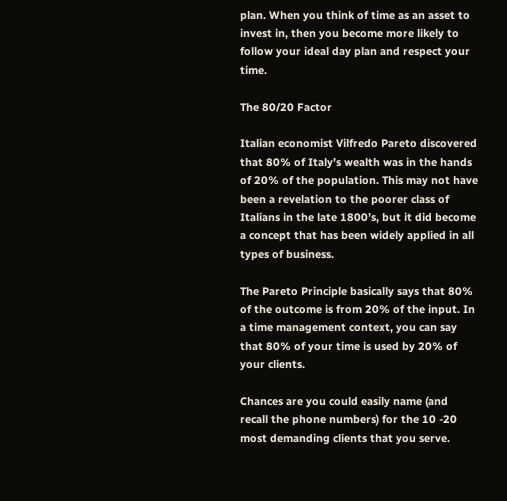plan. When you think of time as an asset to invest in, then you become more likely to follow your ideal day plan and respect your time.

The 80/20 Factor

Italian economist Vilfredo Pareto discovered that 80% of Italy’s wealth was in the hands of 20% of the population. This may not have been a revelation to the poorer class of Italians in the late 1800’s, but it did become a concept that has been widely applied in all types of business.

The Pareto Principle basically says that 80% of the outcome is from 20% of the input. In a time management context, you can say that 80% of your time is used by 20% of your clients.

Chances are you could easily name (and recall the phone numbers) for the 10 -20 most demanding clients that you serve.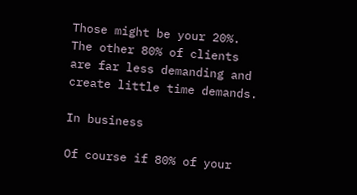Those might be your 20%. The other 80% of clients are far less demanding and create little time demands.

In business

Of course if 80% of your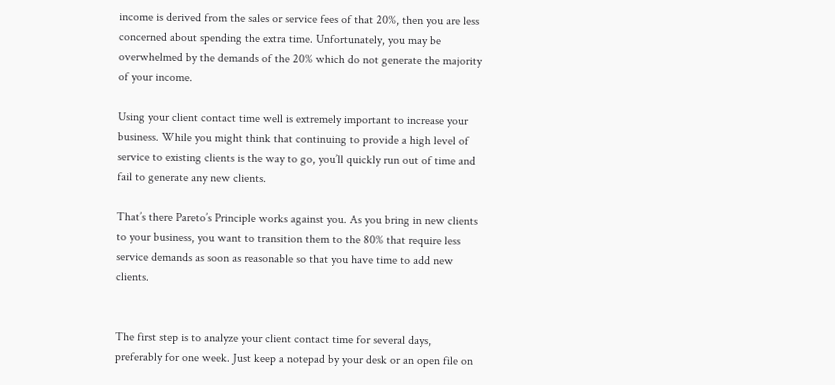income is derived from the sales or service fees of that 20%, then you are less concerned about spending the extra time. Unfortunately, you may be overwhelmed by the demands of the 20% which do not generate the majority of your income.

Using your client contact time well is extremely important to increase your business. While you might think that continuing to provide a high level of service to existing clients is the way to go, you’ll quickly run out of time and fail to generate any new clients.

That’s there Pareto’s Principle works against you. As you bring in new clients to your business, you want to transition them to the 80% that require less service demands as soon as reasonable so that you have time to add new clients.


The first step is to analyze your client contact time for several days, preferably for one week. Just keep a notepad by your desk or an open file on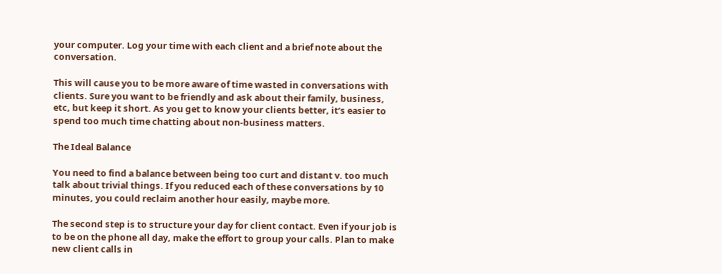your computer. Log your time with each client and a brief note about the conversation.

This will cause you to be more aware of time wasted in conversations with clients. Sure you want to be friendly and ask about their family, business, etc, but keep it short. As you get to know your clients better, it’s easier to spend too much time chatting about non-business matters.

The Ideal Balance

You need to find a balance between being too curt and distant v. too much talk about trivial things. If you reduced each of these conversations by 10 minutes, you could reclaim another hour easily, maybe more.

The second step is to structure your day for client contact. Even if your job is to be on the phone all day, make the effort to group your calls. Plan to make new client calls in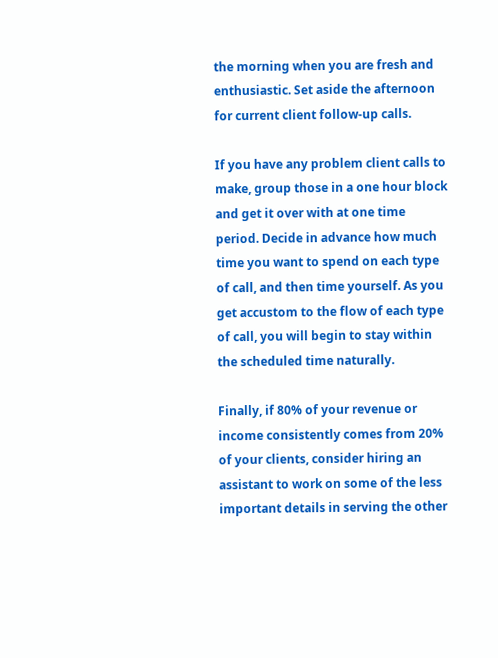the morning when you are fresh and enthusiastic. Set aside the afternoon for current client follow-up calls.

If you have any problem client calls to make, group those in a one hour block and get it over with at one time period. Decide in advance how much time you want to spend on each type of call, and then time yourself. As you get accustom to the flow of each type of call, you will begin to stay within the scheduled time naturally.

Finally, if 80% of your revenue or income consistently comes from 20% of your clients, consider hiring an assistant to work on some of the less important details in serving the other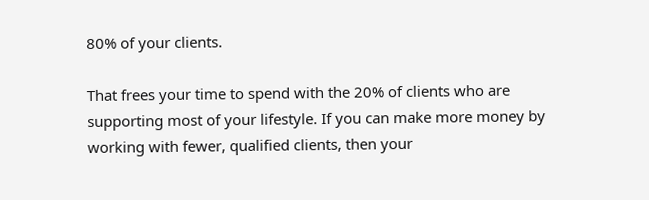80% of your clients.

That frees your time to spend with the 20% of clients who are supporting most of your lifestyle. If you can make more money by working with fewer, qualified clients, then your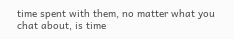time spent with them, no matter what you chat about, is time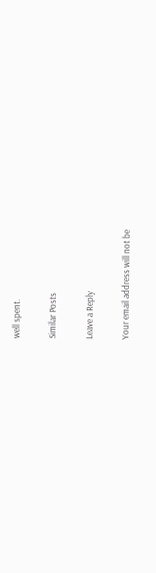well spent.

Similar Posts

Leave a Reply

Your email address will not be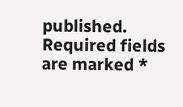published. Required fields are marked *